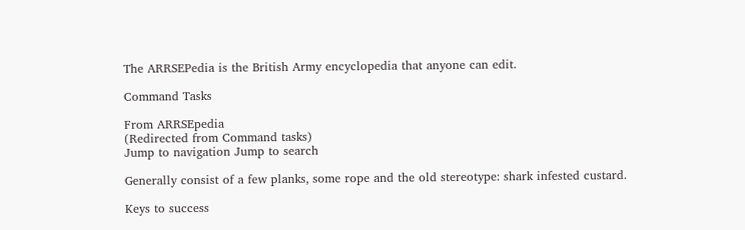The ARRSEPedia is the British Army encyclopedia that anyone can edit.

Command Tasks

From ARRSEpedia
(Redirected from Command tasks)
Jump to navigation Jump to search

Generally consist of a few planks, some rope and the old stereotype: shark infested custard.

Keys to success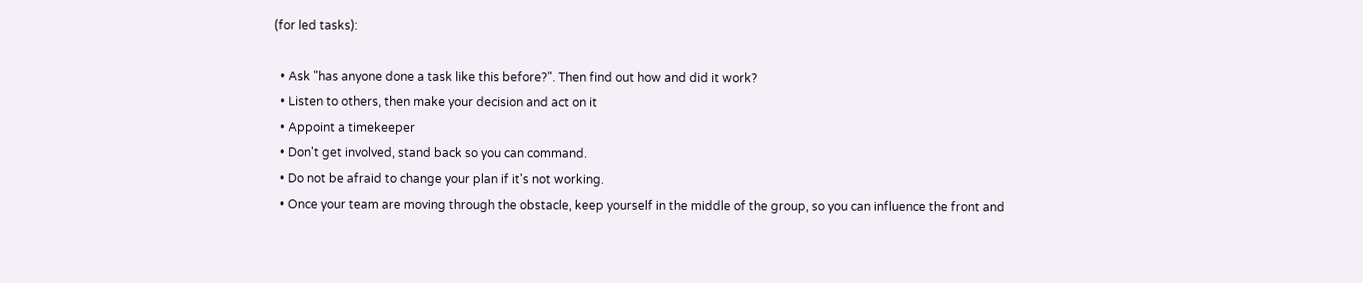(for led tasks):

  • Ask "has anyone done a task like this before?". Then find out how and did it work?
  • Listen to others, then make your decision and act on it
  • Appoint a timekeeper
  • Don't get involved, stand back so you can command.
  • Do not be afraid to change your plan if it's not working.
  • Once your team are moving through the obstacle, keep yourself in the middle of the group, so you can influence the front and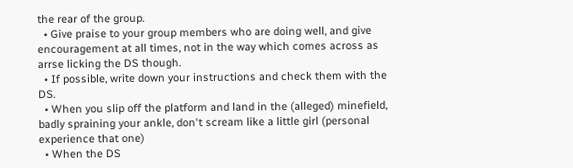the rear of the group.
  • Give praise to your group members who are doing well, and give encouragement at all times, not in the way which comes across as arrse licking the DS though.
  • If possible, write down your instructions and check them with the DS.
  • When you slip off the platform and land in the (alleged) minefield, badly spraining your ankle, don't scream like a little girl (personal experience that one)
  • When the DS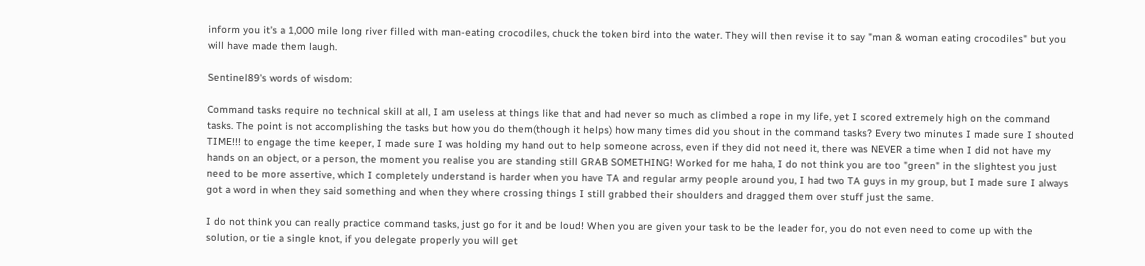inform you it's a 1,000 mile long river filled with man-eating crocodiles, chuck the token bird into the water. They will then revise it to say "man & woman eating crocodiles" but you will have made them laugh.

Sentinel89's words of wisdom:

Command tasks require no technical skill at all, I am useless at things like that and had never so much as climbed a rope in my life, yet I scored extremely high on the command tasks. The point is not accomplishing the tasks but how you do them(though it helps) how many times did you shout in the command tasks? Every two minutes I made sure I shouted TIME!!! to engage the time keeper, I made sure I was holding my hand out to help someone across, even if they did not need it, there was NEVER a time when I did not have my hands on an object, or a person, the moment you realise you are standing still GRAB SOMETHING! Worked for me haha, I do not think you are too "green" in the slightest you just need to be more assertive, which I completely understand is harder when you have TA and regular army people around you, I had two TA guys in my group, but I made sure I always got a word in when they said something and when they where crossing things I still grabbed their shoulders and dragged them over stuff just the same.

I do not think you can really practice command tasks, just go for it and be loud! When you are given your task to be the leader for, you do not even need to come up with the solution, or tie a single knot, if you delegate properly you will get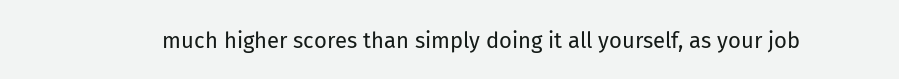much higher scores than simply doing it all yourself, as your job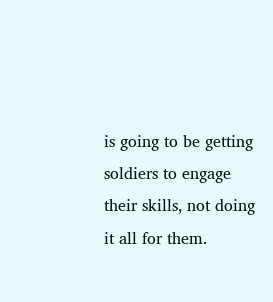is going to be getting soldiers to engage their skills, not doing it all for them.